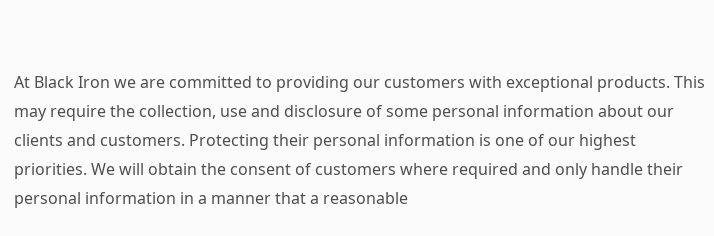At Black Iron we are committed to providing our customers with exceptional products. This may require the collection, use and disclosure of some personal information about our clients and customers. Protecting their personal information is one of our highest priorities. We will obtain the consent of customers where required and only handle their personal information in a manner that a reasonable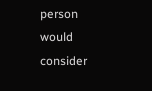person would consider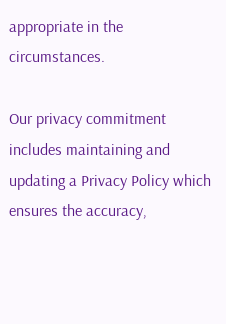appropriate in the circumstances.

Our privacy commitment includes maintaining and updating a Privacy Policy which ensures the accuracy,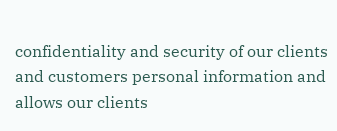confidentiality and security of our clients and customers personal information and allows our clients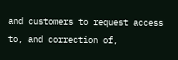and customers to request access to, and correction of,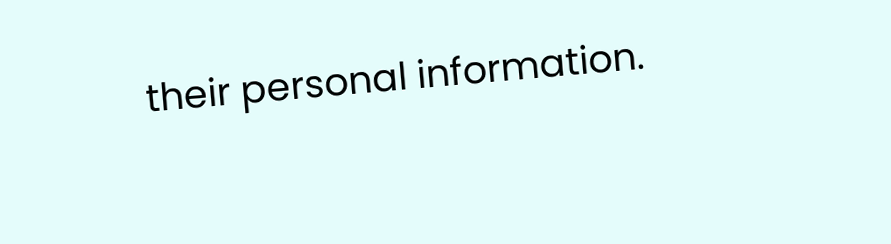their personal information.